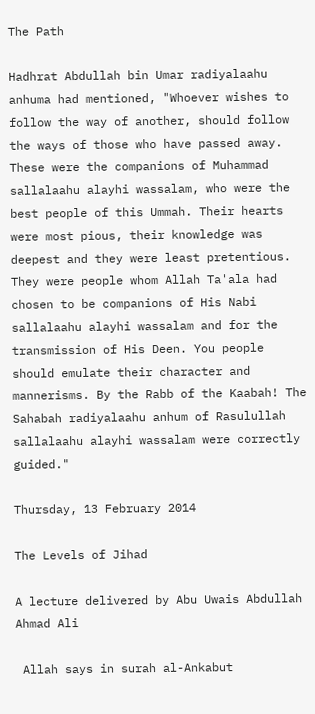The Path

Hadhrat Abdullah bin Umar radiyalaahu anhuma had mentioned, "Whoever wishes to follow the way of another, should follow the ways of those who have passed away. These were the companions of Muhammad sallalaahu alayhi wassalam, who were the best people of this Ummah. Their hearts were most pious, their knowledge was deepest and they were least pretentious. They were people whom Allah Ta'ala had chosen to be companions of His Nabi sallalaahu alayhi wassalam and for the transmission of His Deen. You people should emulate their character and mannerisms. By the Rabb of the Kaabah! The Sahabah radiyalaahu anhum of Rasulullah sallalaahu alayhi wassalam were correctly guided."

Thursday, 13 February 2014

The Levels of Jihad

A lecture delivered by Abu Uwais Abdullah Ahmad Ali

 Allah says in surah al-Ankabut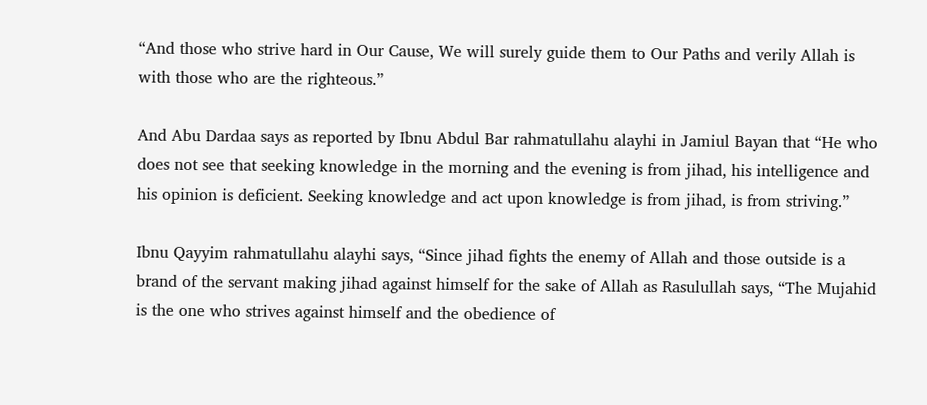“And those who strive hard in Our Cause, We will surely guide them to Our Paths and verily Allah is with those who are the righteous.”

And Abu Dardaa says as reported by Ibnu Abdul Bar rahmatullahu alayhi in Jamiul Bayan that “He who does not see that seeking knowledge in the morning and the evening is from jihad, his intelligence and his opinion is deficient. Seeking knowledge and act upon knowledge is from jihad, is from striving.”

Ibnu Qayyim rahmatullahu alayhi says, “Since jihad fights the enemy of Allah and those outside is a brand of the servant making jihad against himself for the sake of Allah as Rasulullah says, “The Mujahid is the one who strives against himself and the obedience of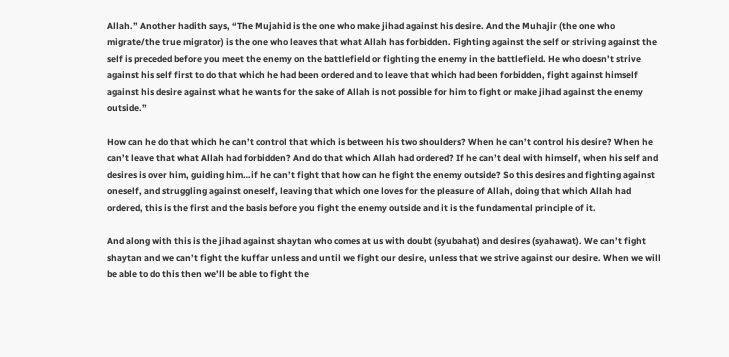Allah.” Another hadith says, “The Mujahid is the one who make jihad against his desire. And the Muhajir (the one who migrate/the true migrator) is the one who leaves that what Allah has forbidden. Fighting against the self or striving against the self is preceded before you meet the enemy on the battlefield or fighting the enemy in the battlefield. He who doesn’t strive against his self first to do that which he had been ordered and to leave that which had been forbidden, fight against himself against his desire against what he wants for the sake of Allah is not possible for him to fight or make jihad against the enemy outside.”

How can he do that which he can’t control that which is between his two shoulders? When he can’t control his desire? When he can’t leave that what Allah had forbidden? And do that which Allah had ordered? If he can’t deal with himself, when his self and desires is over him, guiding him…if he can’t fight that how can he fight the enemy outside? So this desires and fighting against oneself, and struggling against oneself, leaving that which one loves for the pleasure of Allah, doing that which Allah had ordered, this is the first and the basis before you fight the enemy outside and it is the fundamental principle of it.

And along with this is the jihad against shaytan who comes at us with doubt (syubahat) and desires (syahawat). We can’t fight shaytan and we can’t fight the kuffar unless and until we fight our desire, unless that we strive against our desire. When we will be able to do this then we’ll be able to fight the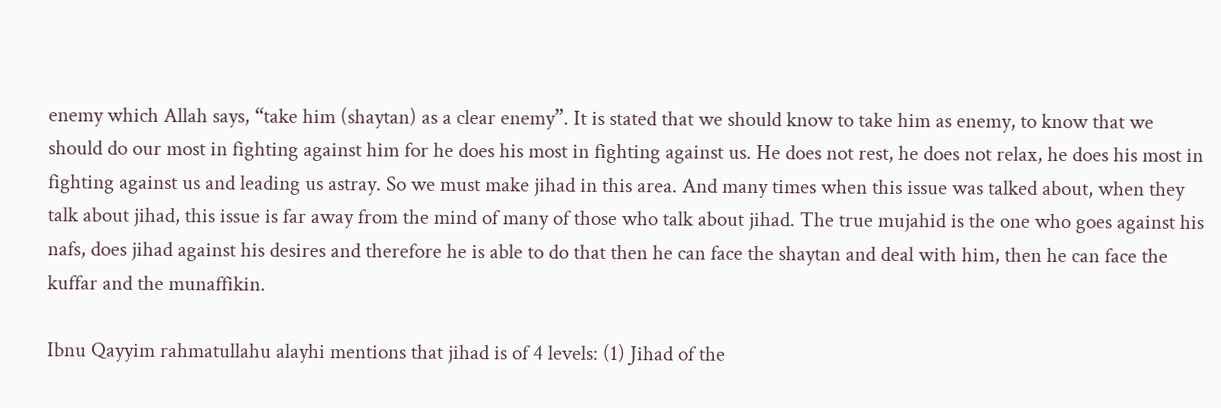enemy which Allah says, “take him (shaytan) as a clear enemy”. It is stated that we should know to take him as enemy, to know that we should do our most in fighting against him for he does his most in fighting against us. He does not rest, he does not relax, he does his most in fighting against us and leading us astray. So we must make jihad in this area. And many times when this issue was talked about, when they talk about jihad, this issue is far away from the mind of many of those who talk about jihad. The true mujahid is the one who goes against his nafs, does jihad against his desires and therefore he is able to do that then he can face the shaytan and deal with him, then he can face the kuffar and the munaffikin.

Ibnu Qayyim rahmatullahu alayhi mentions that jihad is of 4 levels: (1) Jihad of the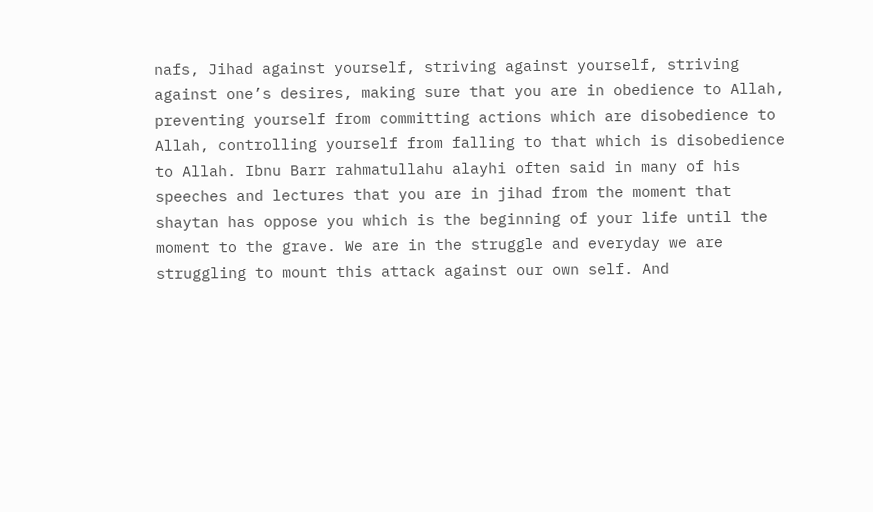nafs, Jihad against yourself, striving against yourself, striving against one’s desires, making sure that you are in obedience to Allah, preventing yourself from committing actions which are disobedience to Allah, controlling yourself from falling to that which is disobedience to Allah. Ibnu Barr rahmatullahu alayhi often said in many of his speeches and lectures that you are in jihad from the moment that shaytan has oppose you which is the beginning of your life until the moment to the grave. We are in the struggle and everyday we are struggling to mount this attack against our own self. And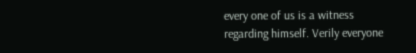every one of us is a witness regarding himself. Verily everyone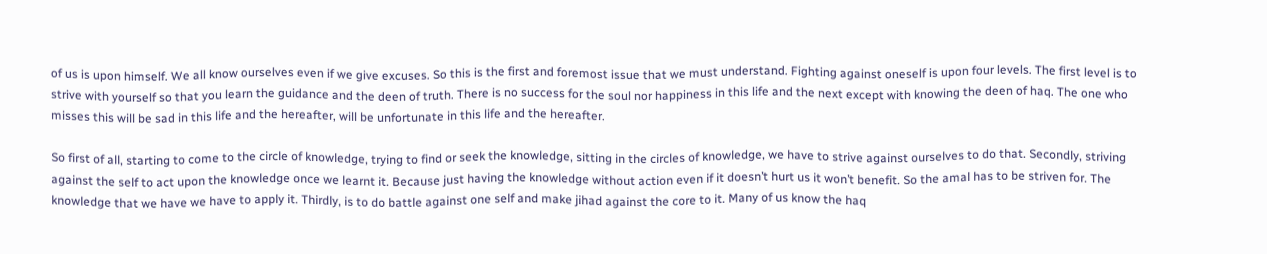of us is upon himself. We all know ourselves even if we give excuses. So this is the first and foremost issue that we must understand. Fighting against oneself is upon four levels. The first level is to strive with yourself so that you learn the guidance and the deen of truth. There is no success for the soul nor happiness in this life and the next except with knowing the deen of haq. The one who misses this will be sad in this life and the hereafter, will be unfortunate in this life and the hereafter.

So first of all, starting to come to the circle of knowledge, trying to find or seek the knowledge, sitting in the circles of knowledge, we have to strive against ourselves to do that. Secondly, striving against the self to act upon the knowledge once we learnt it. Because just having the knowledge without action even if it doesn’t hurt us it won’t benefit. So the amal has to be striven for. The knowledge that we have we have to apply it. Thirdly, is to do battle against one self and make jihad against the core to it. Many of us know the haq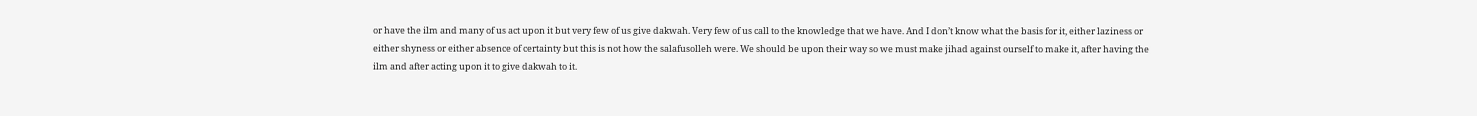or have the ilm and many of us act upon it but very few of us give dakwah. Very few of us call to the knowledge that we have. And I don’t know what the basis for it, either laziness or either shyness or either absence of certainty but this is not how the salafusolleh were. We should be upon their way so we must make jihad against ourself to make it, after having the ilm and after acting upon it to give dakwah to it.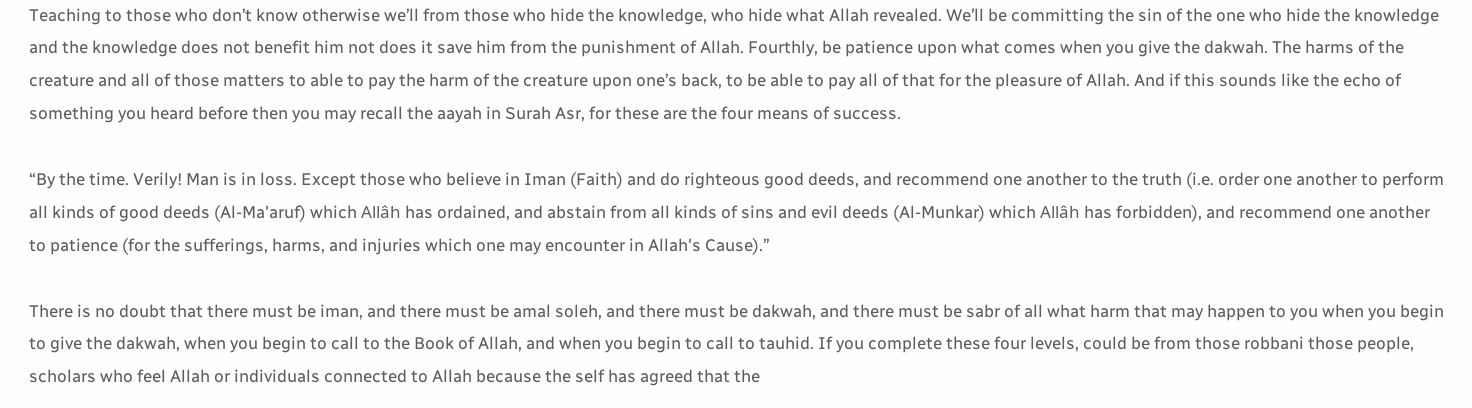Teaching to those who don’t know otherwise we’ll from those who hide the knowledge, who hide what Allah revealed. We’ll be committing the sin of the one who hide the knowledge and the knowledge does not benefit him not does it save him from the punishment of Allah. Fourthly, be patience upon what comes when you give the dakwah. The harms of the creature and all of those matters to able to pay the harm of the creature upon one’s back, to be able to pay all of that for the pleasure of Allah. And if this sounds like the echo of something you heard before then you may recall the aayah in Surah Asr, for these are the four means of success.

“By the time. Verily! Man is in loss. Except those who believe in Iman (Faith) and do righteous good deeds, and recommend one another to the truth (i.e. order one another to perform all kinds of good deeds (Al-Ma'aruf) which Allâh has ordained, and abstain from all kinds of sins and evil deeds (Al-Munkar) which Allâh has forbidden), and recommend one another to patience (for the sufferings, harms, and injuries which one may encounter in Allah's Cause).”

There is no doubt that there must be iman, and there must be amal soleh, and there must be dakwah, and there must be sabr of all what harm that may happen to you when you begin to give the dakwah, when you begin to call to the Book of Allah, and when you begin to call to tauhid. If you complete these four levels, could be from those robbani those people, scholars who feel Allah or individuals connected to Allah because the self has agreed that the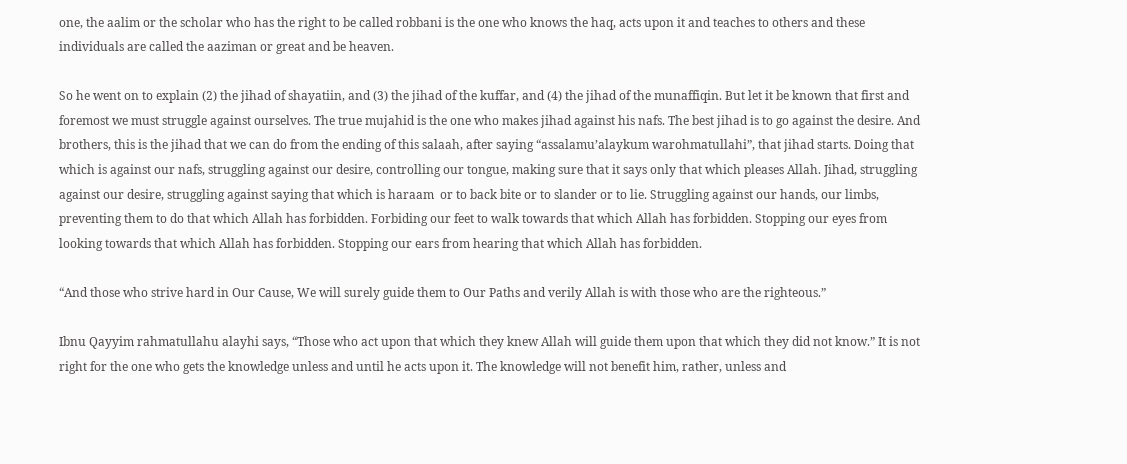one, the aalim or the scholar who has the right to be called robbani is the one who knows the haq, acts upon it and teaches to others and these individuals are called the aaziman or great and be heaven.

So he went on to explain (2) the jihad of shayatiin, and (3) the jihad of the kuffar, and (4) the jihad of the munaffiqin. But let it be known that first and foremost we must struggle against ourselves. The true mujahid is the one who makes jihad against his nafs. The best jihad is to go against the desire. And brothers, this is the jihad that we can do from the ending of this salaah, after saying “assalamu’alaykum warohmatullahi”, that jihad starts. Doing that which is against our nafs, struggling against our desire, controlling our tongue, making sure that it says only that which pleases Allah. Jihad, struggling against our desire, struggling against saying that which is haraam  or to back bite or to slander or to lie. Struggling against our hands, our limbs, preventing them to do that which Allah has forbidden. Forbiding our feet to walk towards that which Allah has forbidden. Stopping our eyes from looking towards that which Allah has forbidden. Stopping our ears from hearing that which Allah has forbidden.

“And those who strive hard in Our Cause, We will surely guide them to Our Paths and verily Allah is with those who are the righteous.”

Ibnu Qayyim rahmatullahu alayhi says, “Those who act upon that which they knew Allah will guide them upon that which they did not know.” It is not right for the one who gets the knowledge unless and until he acts upon it. The knowledge will not benefit him, rather, unless and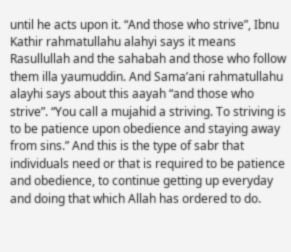until he acts upon it. “And those who strive”, Ibnu Kathir rahmatullahu alahyi says it means Rasullullah and the sahabah and those who follow them illa yaumuddin. And Sama’ani rahmatullahu alayhi says about this aayah “and those who strive”. “You call a mujahid a striving. To striving is to be patience upon obedience and staying away from sins.” And this is the type of sabr that individuals need or that is required to be patience and obedience, to continue getting up everyday and doing that which Allah has ordered to do.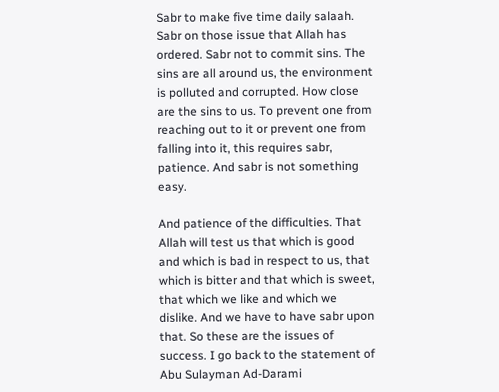Sabr to make five time daily salaah. Sabr on those issue that Allah has ordered. Sabr not to commit sins. The sins are all around us, the environment is polluted and corrupted. How close are the sins to us. To prevent one from reaching out to it or prevent one from falling into it, this requires sabr, patience. And sabr is not something easy.

And patience of the difficulties. That Allah will test us that which is good and which is bad in respect to us, that which is bitter and that which is sweet, that which we like and which we dislike. And we have to have sabr upon that. So these are the issues of success. I go back to the statement of Abu Sulayman Ad-Darami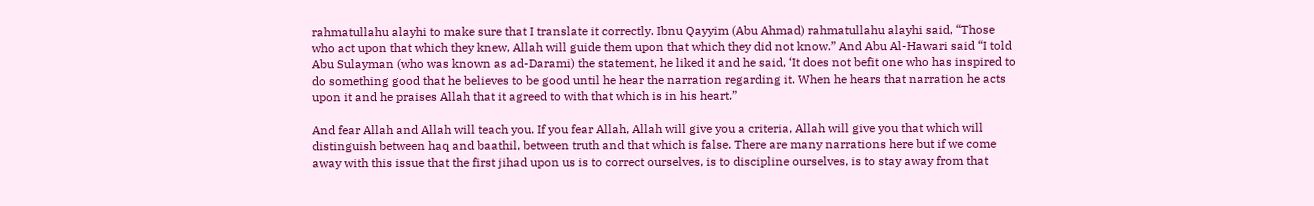rahmatullahu alayhi to make sure that I translate it correctly. Ibnu Qayyim (Abu Ahmad) rahmatullahu alayhi said, “Those who act upon that which they knew, Allah will guide them upon that which they did not know.” And Abu Al-Hawari said “I told Abu Sulayman (who was known as ad-Darami) the statement, he liked it and he said, ‘It does not befit one who has inspired to do something good that he believes to be good until he hear the narration regarding it. When he hears that narration he acts upon it and he praises Allah that it agreed to with that which is in his heart.”

And fear Allah and Allah will teach you. If you fear Allah, Allah will give you a criteria, Allah will give you that which will distinguish between haq and baathil, between truth and that which is false. There are many narrations here but if we come away with this issue that the first jihad upon us is to correct ourselves, is to discipline ourselves, is to stay away from that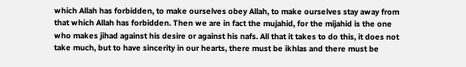which Allah has forbidden, to make ourselves obey Allah, to make ourselves stay away from that which Allah has forbidden. Then we are in fact the mujahid, for the mijahid is the one who makes jihad against his desire or against his nafs. All that it takes to do this, it does not take much, but to have sincerity in our hearts, there must be ikhlas and there must be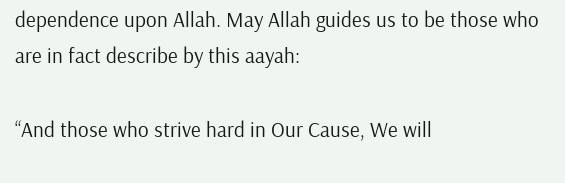dependence upon Allah. May Allah guides us to be those who are in fact describe by this aayah:

“And those who strive hard in Our Cause, We will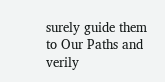surely guide them to Our Paths and verily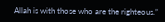Allah is with those who are the righteous.”